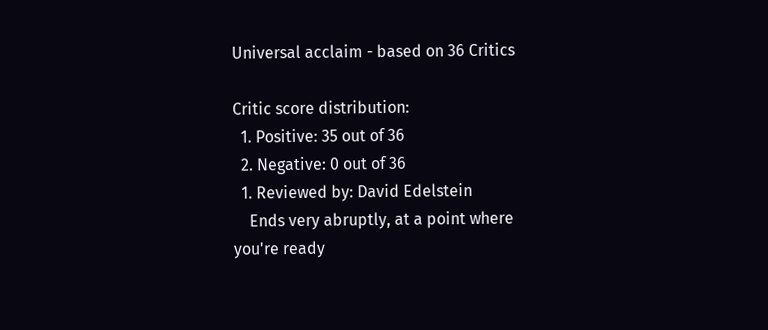Universal acclaim - based on 36 Critics

Critic score distribution:
  1. Positive: 35 out of 36
  2. Negative: 0 out of 36
  1. Reviewed by: David Edelstein
    Ends very abruptly, at a point where you're ready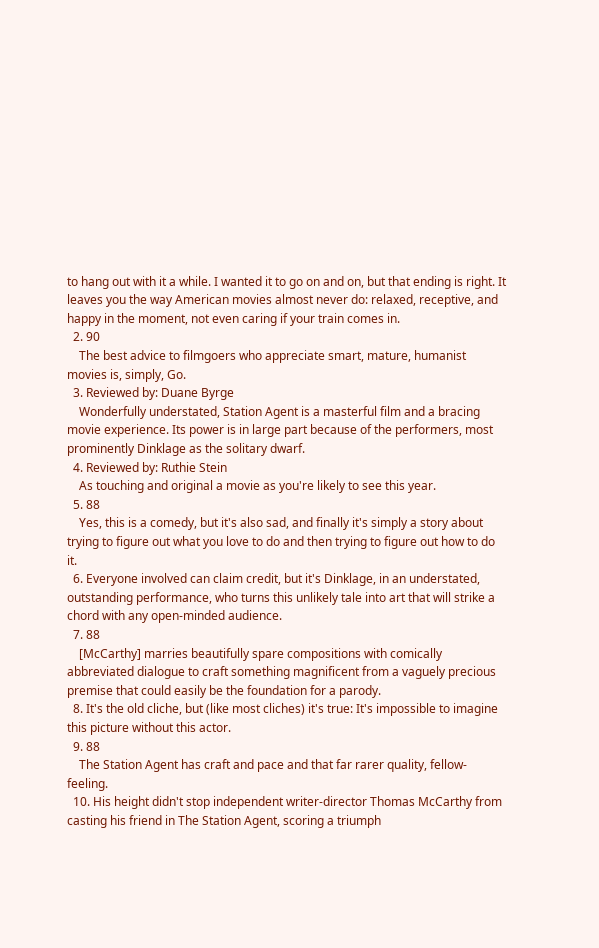to hang out with it a while. I wanted it to go on and on, but that ending is right. It leaves you the way American movies almost never do: relaxed, receptive, and happy in the moment, not even caring if your train comes in.
  2. 90
    The best advice to filmgoers who appreciate smart, mature, humanist movies is, simply, Go.
  3. Reviewed by: Duane Byrge
    Wonderfully understated, Station Agent is a masterful film and a bracing movie experience. Its power is in large part because of the performers, most prominently Dinklage as the solitary dwarf.
  4. Reviewed by: Ruthie Stein
    As touching and original a movie as you're likely to see this year.
  5. 88
    Yes, this is a comedy, but it's also sad, and finally it's simply a story about trying to figure out what you love to do and then trying to figure out how to do it.
  6. Everyone involved can claim credit, but it's Dinklage, in an understated, outstanding performance, who turns this unlikely tale into art that will strike a chord with any open-minded audience.
  7. 88
    [McCarthy] marries beautifully spare compositions with comically abbreviated dialogue to craft something magnificent from a vaguely precious premise that could easily be the foundation for a parody.
  8. It's the old cliche, but (like most cliches) it's true: It's impossible to imagine this picture without this actor.
  9. 88
    The Station Agent has craft and pace and that far rarer quality, fellow-feeling.
  10. His height didn't stop independent writer-director Thomas McCarthy from casting his friend in The Station Agent, scoring a triumph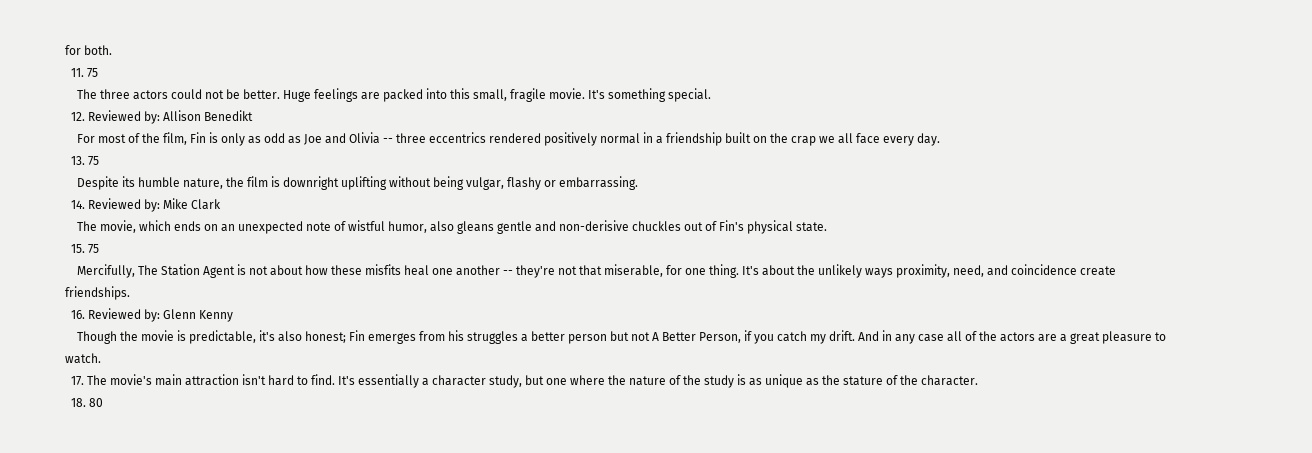for both.
  11. 75
    The three actors could not be better. Huge feelings are packed into this small, fragile movie. It's something special.
  12. Reviewed by: Allison Benedikt
    For most of the film, Fin is only as odd as Joe and Olivia -- three eccentrics rendered positively normal in a friendship built on the crap we all face every day.
  13. 75
    Despite its humble nature, the film is downright uplifting without being vulgar, flashy or embarrassing.
  14. Reviewed by: Mike Clark
    The movie, which ends on an unexpected note of wistful humor, also gleans gentle and non-derisive chuckles out of Fin's physical state.
  15. 75
    Mercifully, The Station Agent is not about how these misfits heal one another -- they're not that miserable, for one thing. It's about the unlikely ways proximity, need, and coincidence create friendships.
  16. Reviewed by: Glenn Kenny
    Though the movie is predictable, it's also honest; Fin emerges from his struggles a better person but not A Better Person, if you catch my drift. And in any case all of the actors are a great pleasure to watch.
  17. The movie's main attraction isn't hard to find. It's essentially a character study, but one where the nature of the study is as unique as the stature of the character.
  18. 80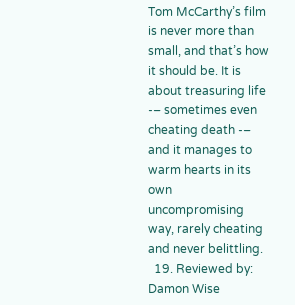Tom McCarthy’s film is never more than small, and that’s how it should be. It is about treasuring life -– sometimes even cheating death -– and it manages to warm hearts in its own uncompromising way, rarely cheating and never belittling.
  19. Reviewed by: Damon Wise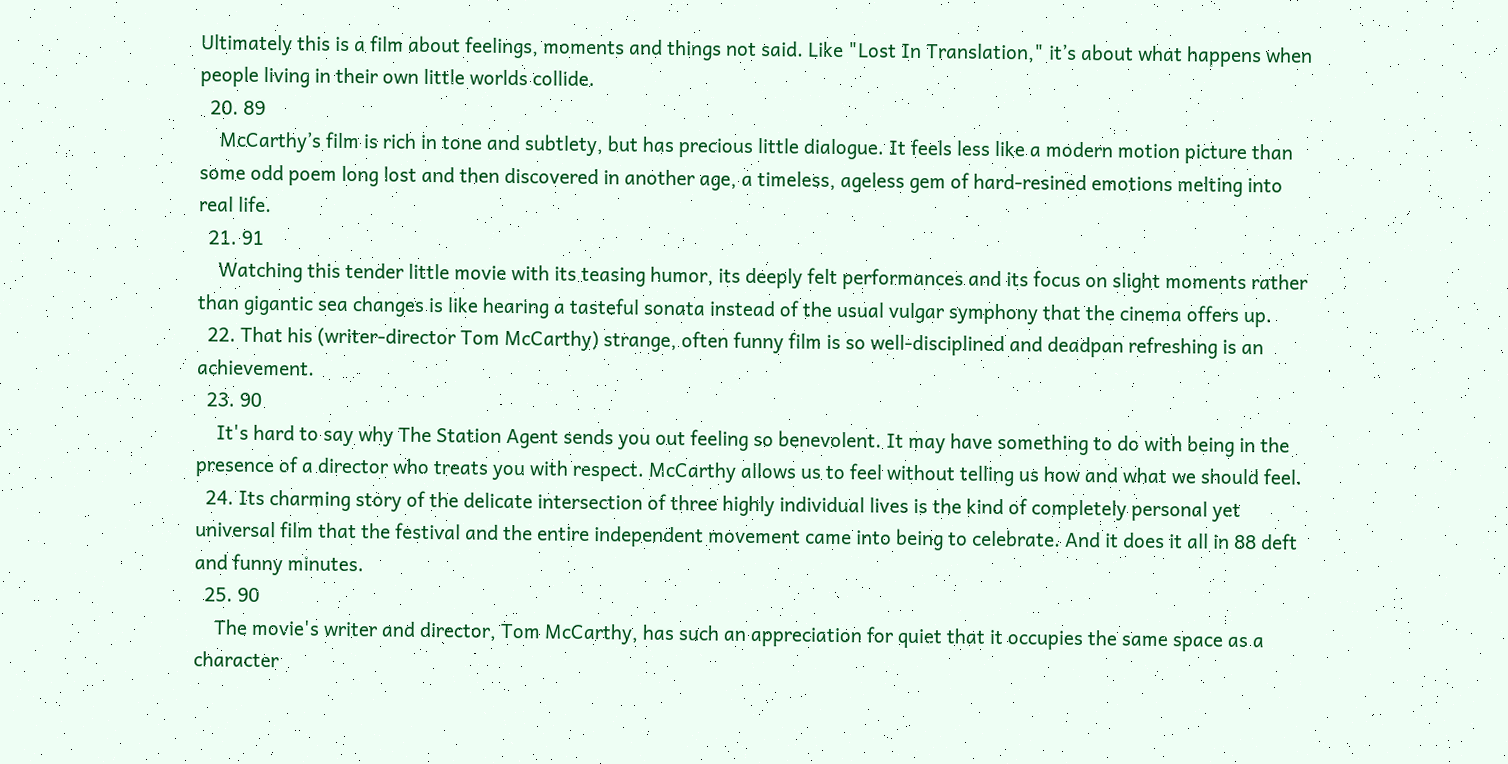Ultimately this is a film about feelings, moments and things not said. Like "Lost In Translation," it’s about what happens when people living in their own little worlds collide.
  20. 89
    McCarthy’s film is rich in tone and subtlety, but has precious little dialogue. It feels less like a modern motion picture than some odd poem long lost and then discovered in another age, a timeless, ageless gem of hard-resined emotions melting into real life.
  21. 91
    Watching this tender little movie with its teasing humor, its deeply felt performances and its focus on slight moments rather than gigantic sea changes is like hearing a tasteful sonata instead of the usual vulgar symphony that the cinema offers up.
  22. That his (writer-director Tom McCarthy) strange, often funny film is so well-disciplined and deadpan refreshing is an achievement.
  23. 90
    It's hard to say why The Station Agent sends you out feeling so benevolent. It may have something to do with being in the presence of a director who treats you with respect. McCarthy allows us to feel without telling us how and what we should feel.
  24. Its charming story of the delicate intersection of three highly individual lives is the kind of completely personal yet universal film that the festival and the entire independent movement came into being to celebrate. And it does it all in 88 deft and funny minutes.
  25. 90
    The movie's writer and director, Tom McCarthy, has such an appreciation for quiet that it occupies the same space as a character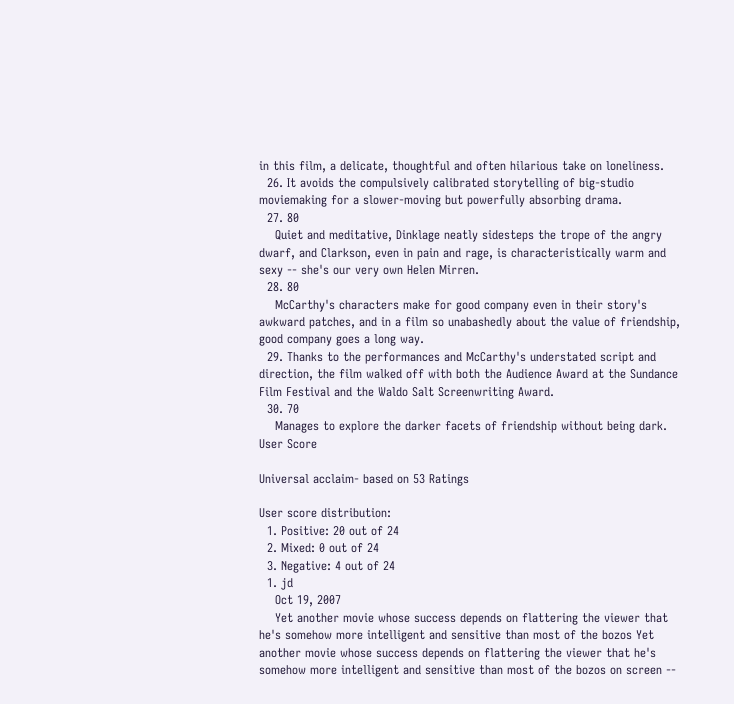in this film, a delicate, thoughtful and often hilarious take on loneliness.
  26. It avoids the compulsively calibrated storytelling of big-studio moviemaking for a slower-moving but powerfully absorbing drama.
  27. 80
    Quiet and meditative, Dinklage neatly sidesteps the trope of the angry dwarf, and Clarkson, even in pain and rage, is characteristically warm and sexy -- she's our very own Helen Mirren.
  28. 80
    McCarthy's characters make for good company even in their story's awkward patches, and in a film so unabashedly about the value of friendship, good company goes a long way.
  29. Thanks to the performances and McCarthy's understated script and direction, the film walked off with both the Audience Award at the Sundance Film Festival and the Waldo Salt Screenwriting Award.
  30. 70
    Manages to explore the darker facets of friendship without being dark.
User Score

Universal acclaim- based on 53 Ratings

User score distribution:
  1. Positive: 20 out of 24
  2. Mixed: 0 out of 24
  3. Negative: 4 out of 24
  1. jd
    Oct 19, 2007
    Yet another movie whose success depends on flattering the viewer that he's somehow more intelligent and sensitive than most of the bozos Yet another movie whose success depends on flattering the viewer that he's somehow more intelligent and sensitive than most of the bozos on screen --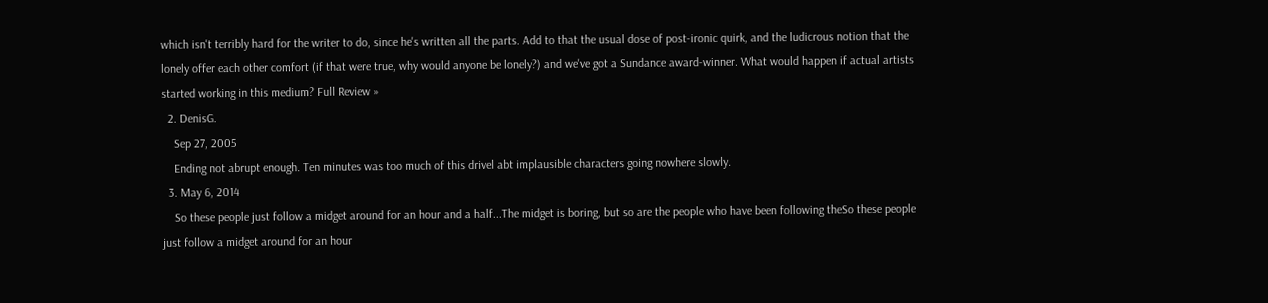which isn't terribly hard for the writer to do, since he's written all the parts. Add to that the usual dose of post-ironic quirk, and the ludicrous notion that the lonely offer each other comfort (if that were true, why would anyone be lonely?) and we've got a Sundance award-winner. What would happen if actual artists started working in this medium? Full Review »
  2. DenisG.
    Sep 27, 2005
    Ending not abrupt enough. Ten minutes was too much of this drivel abt implausible characters going nowhere slowly.
  3. May 6, 2014
    So these people just follow a midget around for an hour and a half...The midget is boring, but so are the people who have been following theSo these people just follow a midget around for an hour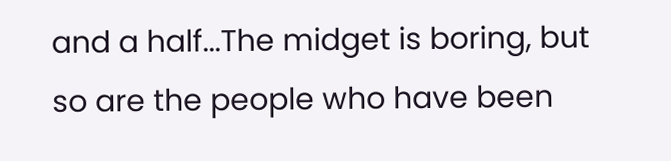and a half...The midget is boring, but so are the people who have been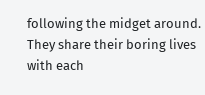following the midget around. They share their boring lives with each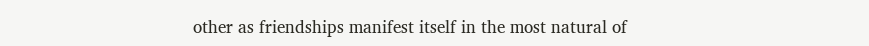other as friendships manifest itself in the most natural of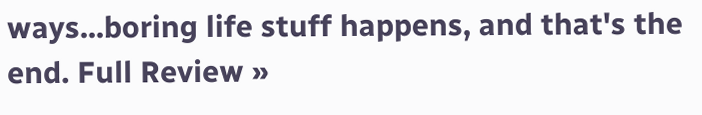ways...boring life stuff happens, and that's the end. Full Review »